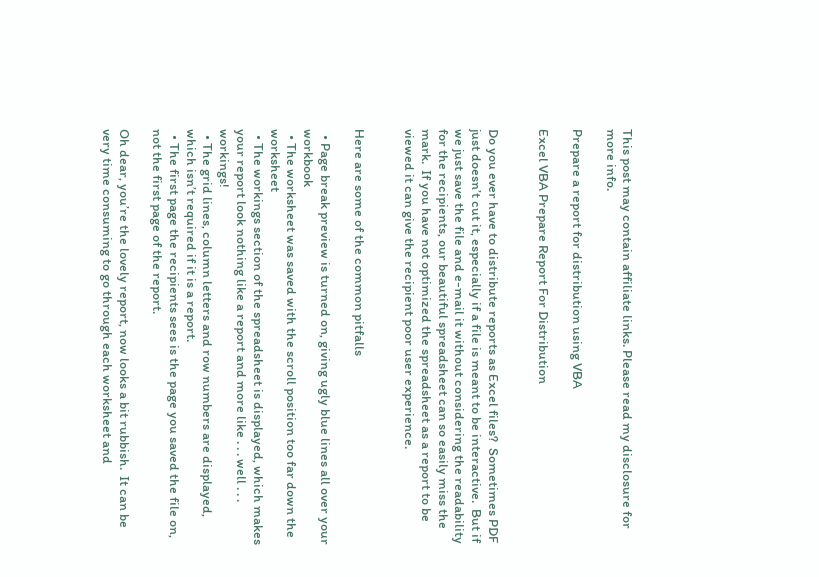This post may contain affiliate links. Please read my disclosure for more info.

Prepare a report for distribution using VBA

Excel VBA Prepare Report For Distribution


Do you ever have to distribute reports as Excel files?  Sometimes PDF just doesn’t cut it, especially if a file is meant to be interactive.  But if we just save the file and e-mail it without considering the readability for the recipients, our beautiful spreadsheet can so easily miss the mark.  If you have not optimized the spreadsheet as a report to be viewed it can give the recipient poor user experience.


Here are some of the common pitfalls

  • Page break preview is turned on, giving ugly blue lines all over your workbook
  • The worksheet was saved with the scroll position too far down the worksheet
  • The workings section of the spreadsheet is displayed, which makes your report look nothing like a report and more like . . . well . . . workings!
  • The grid lines, column letters and row numbers are displayed, which isn’t required if it is a report.
  • The first page the recipients sees is the page you saved the file on, not the first page of the report.

Oh dear, you’re the lovely report, now looks a bit rubbish.  It can be very time consuming to go through each worksheet and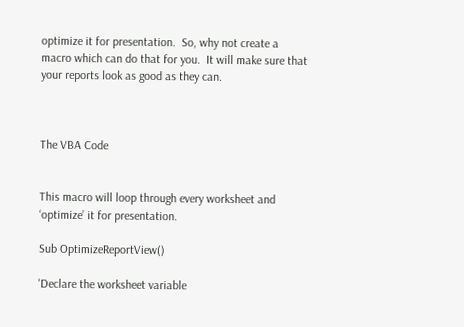optimize it for presentation.  So, why not create a macro which can do that for you.  It will make sure that your reports look as good as they can.



The VBA Code


This macro will loop through every worksheet and ‘optimize’ it for presentation.

Sub OptimizeReportView()

'Declare the worksheet variable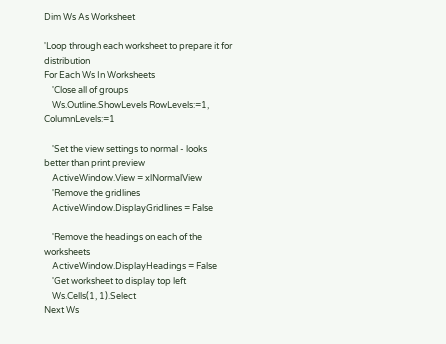Dim Ws As Worksheet

'Loop through each worksheet to prepare it for distribution
For Each Ws In Worksheets
    'Close all of groups
    Ws.Outline.ShowLevels RowLevels:=1, ColumnLevels:=1

    'Set the view settings to normal - looks better than print preview
    ActiveWindow.View = xlNormalView
    'Remove the gridlines
    ActiveWindow.DisplayGridlines = False

    'Remove the headings on each of the worksheets
    ActiveWindow.DisplayHeadings = False
    'Get worksheet to display top left
    Ws.Cells(1, 1).Select
Next Ws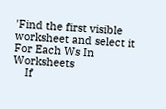'Find the first visible worksheet and select it
For Each Ws In Worksheets
    If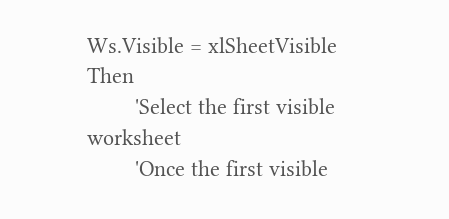Ws.Visible = xlSheetVisible Then
        'Select the first visible worksheet
        'Once the first visible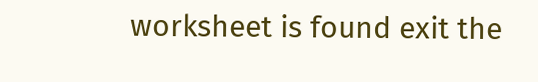worksheet is found exit the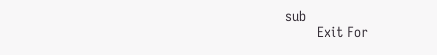sub
        Exit For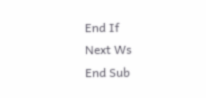End If
Next Ws
End Sub